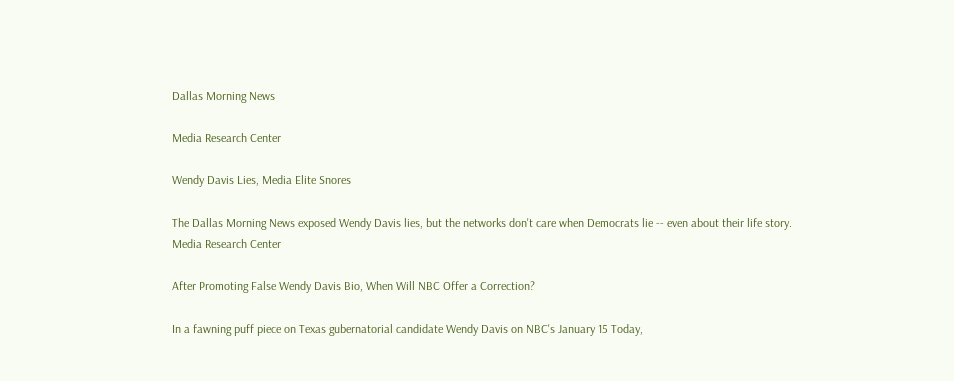Dallas Morning News

Media Research Center

Wendy Davis Lies, Media Elite Snores

The Dallas Morning News exposed Wendy Davis lies, but the networks don't care when Democrats lie -- even about their life story.
Media Research Center

After Promoting False Wendy Davis Bio, When Will NBC Offer a Correction?

In a fawning puff piece on Texas gubernatorial candidate Wendy Davis on NBC's January 15 Today,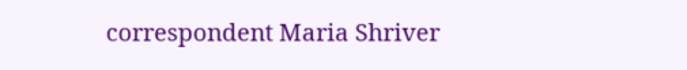correspondent Maria Shriver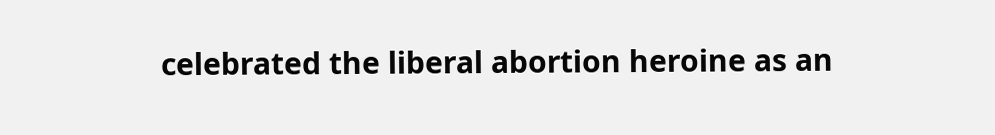celebrated the liberal abortion heroine as an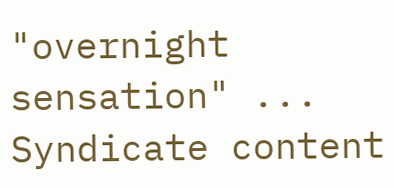"overnight sensation" ...
Syndicate content